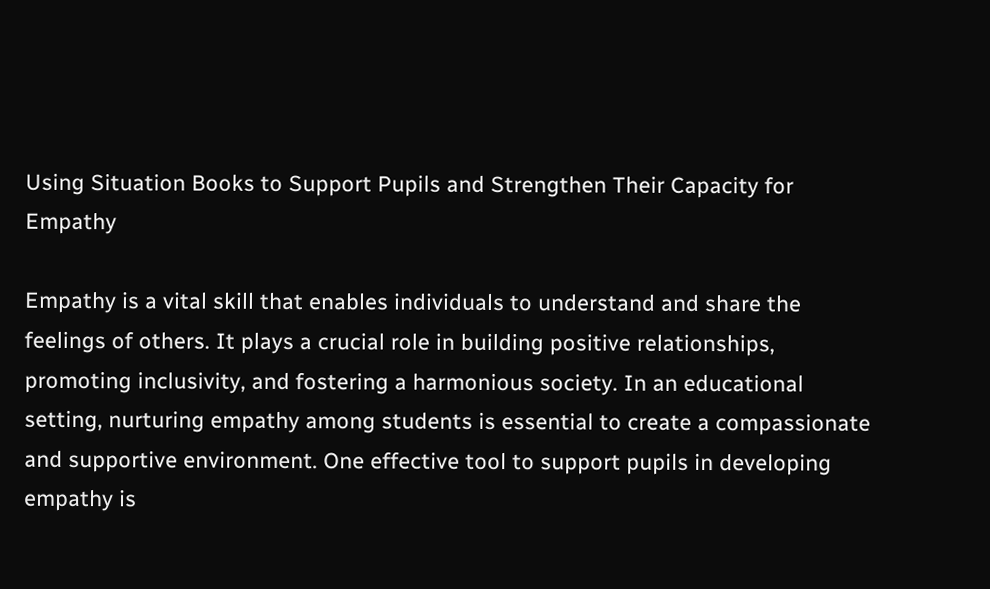Using Situation Books to Support Pupils and Strengthen Their Capacity for Empathy

Empathy is a vital skill that enables individuals to understand and share the feelings of others. It plays a crucial role in building positive relationships, promoting inclusivity, and fostering a harmonious society. In an educational setting, nurturing empathy among students is essential to create a compassionate and supportive environment. One effective tool to support pupils in developing empathy is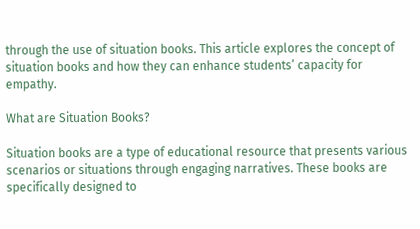through the use of situation books. This article explores the concept of situation books and how they can enhance students’ capacity for empathy.

What are Situation Books?

Situation books are a type of educational resource that presents various scenarios or situations through engaging narratives. These books are specifically designed to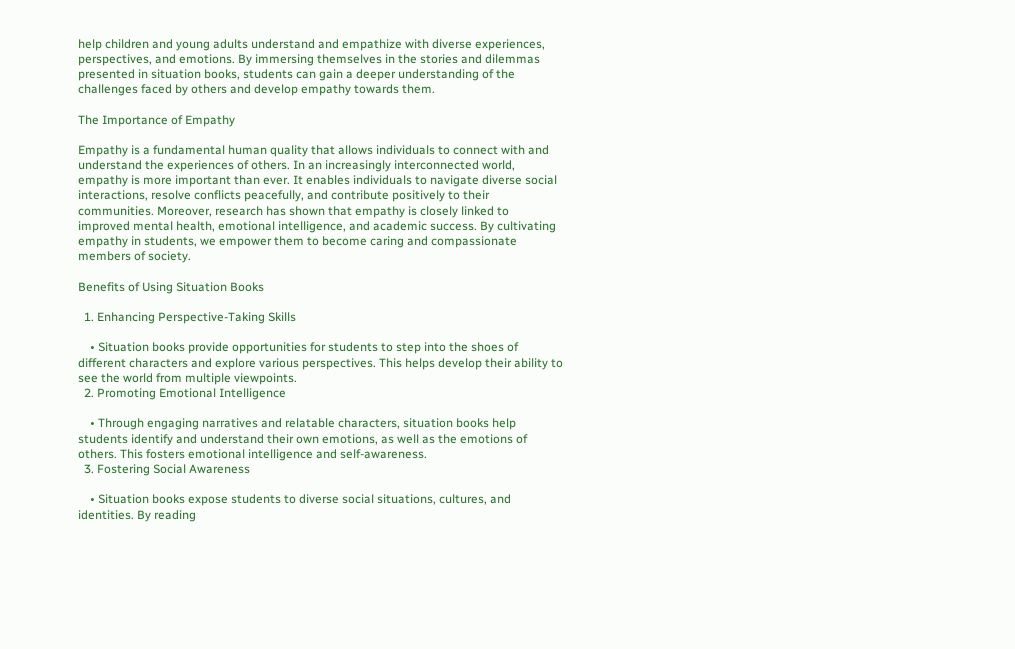help children and young adults understand and empathize with diverse experiences, perspectives, and emotions. By immersing themselves in the stories and dilemmas presented in situation books, students can gain a deeper understanding of the challenges faced by others and develop empathy towards them.

The Importance of Empathy

Empathy is a fundamental human quality that allows individuals to connect with and understand the experiences of others. In an increasingly interconnected world, empathy is more important than ever. It enables individuals to navigate diverse social interactions, resolve conflicts peacefully, and contribute positively to their communities. Moreover, research has shown that empathy is closely linked to improved mental health, emotional intelligence, and academic success. By cultivating empathy in students, we empower them to become caring and compassionate members of society.

Benefits of Using Situation Books

  1. Enhancing Perspective-Taking Skills

    • Situation books provide opportunities for students to step into the shoes of different characters and explore various perspectives. This helps develop their ability to see the world from multiple viewpoints.
  2. Promoting Emotional Intelligence

    • Through engaging narratives and relatable characters, situation books help students identify and understand their own emotions, as well as the emotions of others. This fosters emotional intelligence and self-awareness.
  3. Fostering Social Awareness

    • Situation books expose students to diverse social situations, cultures, and identities. By reading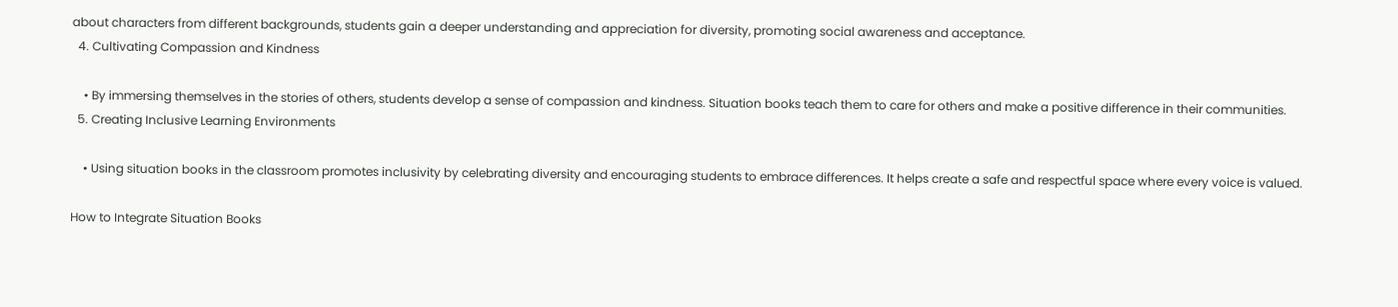about characters from different backgrounds, students gain a deeper understanding and appreciation for diversity, promoting social awareness and acceptance.
  4. Cultivating Compassion and Kindness

    • By immersing themselves in the stories of others, students develop a sense of compassion and kindness. Situation books teach them to care for others and make a positive difference in their communities.
  5. Creating Inclusive Learning Environments

    • Using situation books in the classroom promotes inclusivity by celebrating diversity and encouraging students to embrace differences. It helps create a safe and respectful space where every voice is valued.

How to Integrate Situation Books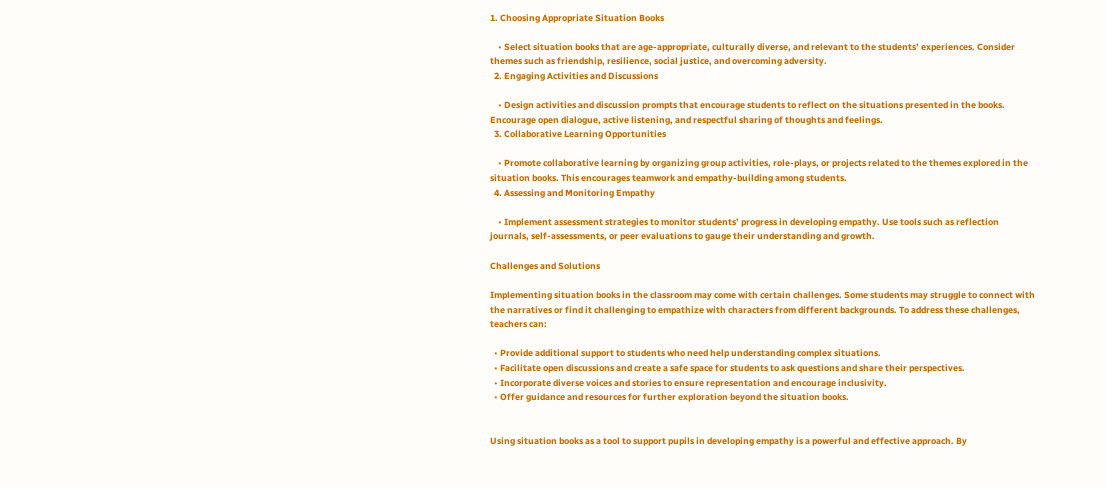1. Choosing Appropriate Situation Books

    • Select situation books that are age-appropriate, culturally diverse, and relevant to the students’ experiences. Consider themes such as friendship, resilience, social justice, and overcoming adversity.
  2. Engaging Activities and Discussions

    • Design activities and discussion prompts that encourage students to reflect on the situations presented in the books. Encourage open dialogue, active listening, and respectful sharing of thoughts and feelings.
  3. Collaborative Learning Opportunities

    • Promote collaborative learning by organizing group activities, role-plays, or projects related to the themes explored in the situation books. This encourages teamwork and empathy-building among students.
  4. Assessing and Monitoring Empathy

    • Implement assessment strategies to monitor students’ progress in developing empathy. Use tools such as reflection journals, self-assessments, or peer evaluations to gauge their understanding and growth.

Challenges and Solutions

Implementing situation books in the classroom may come with certain challenges. Some students may struggle to connect with the narratives or find it challenging to empathize with characters from different backgrounds. To address these challenges, teachers can:

  • Provide additional support to students who need help understanding complex situations.
  • Facilitate open discussions and create a safe space for students to ask questions and share their perspectives.
  • Incorporate diverse voices and stories to ensure representation and encourage inclusivity.
  • Offer guidance and resources for further exploration beyond the situation books.


Using situation books as a tool to support pupils in developing empathy is a powerful and effective approach. By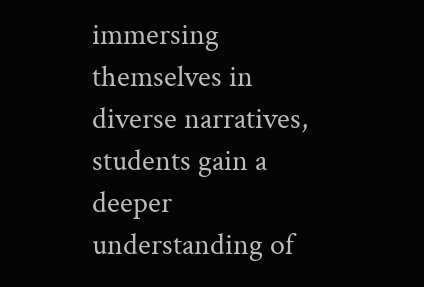immersing themselves in diverse narratives, students gain a deeper understanding of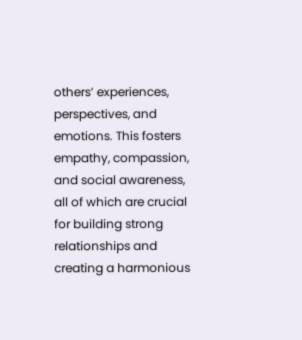others’ experiences, perspectives, and emotions. This fosters empathy, compassion, and social awareness, all of which are crucial for building strong relationships and creating a harmonious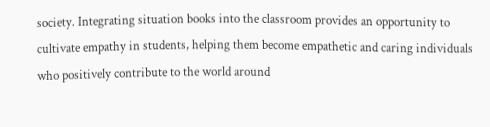society. Integrating situation books into the classroom provides an opportunity to cultivate empathy in students, helping them become empathetic and caring individuals who positively contribute to the world around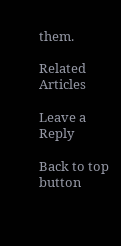them.

Related Articles

Leave a Reply

Back to top button